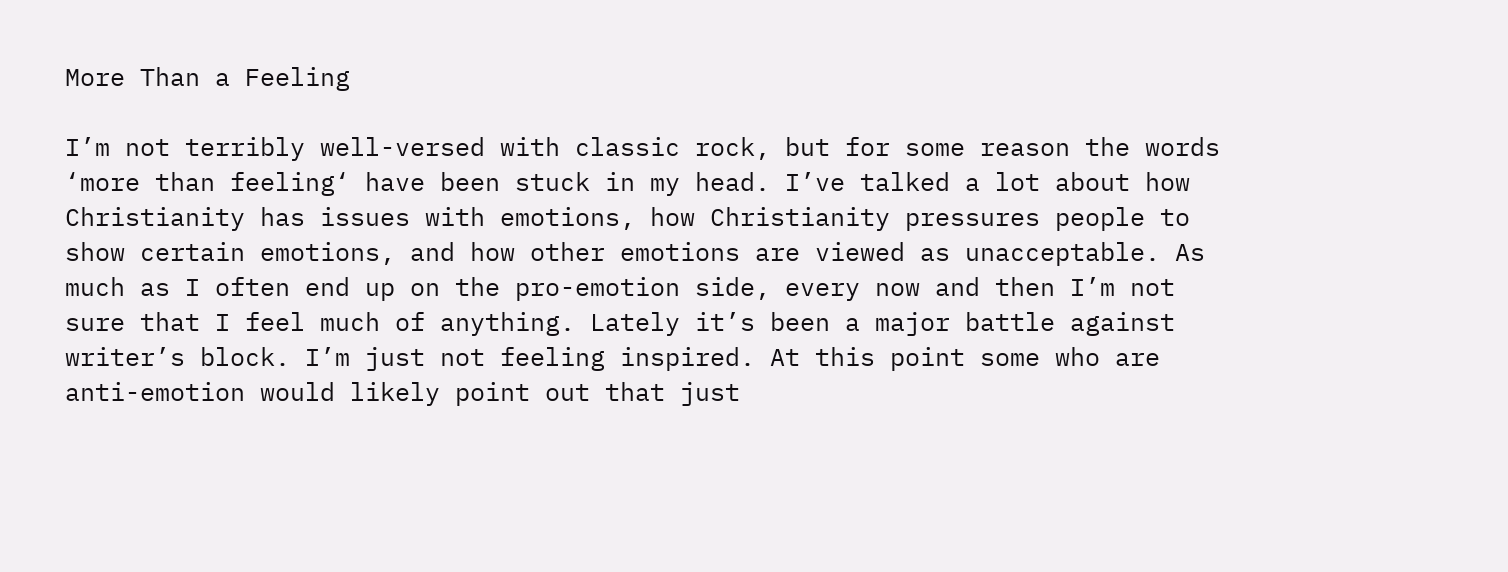More Than a Feeling

I’m not terribly well-versed with classic rock, but for some reason the words ‘more than feeling‘ have been stuck in my head. I’ve talked a lot about how Christianity has issues with emotions, how Christianity pressures people to show certain emotions, and how other emotions are viewed as unacceptable. As much as I often end up on the pro-emotion side, every now and then I’m not sure that I feel much of anything. Lately it’s been a major battle against writer’s block. I’m just not feeling inspired. At this point some who are anti-emotion would likely point out that just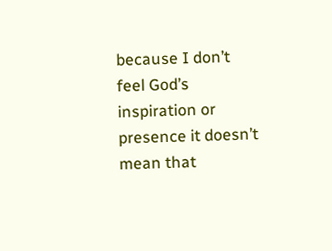because I don’t feel God’s inspiration or presence it doesn’t mean that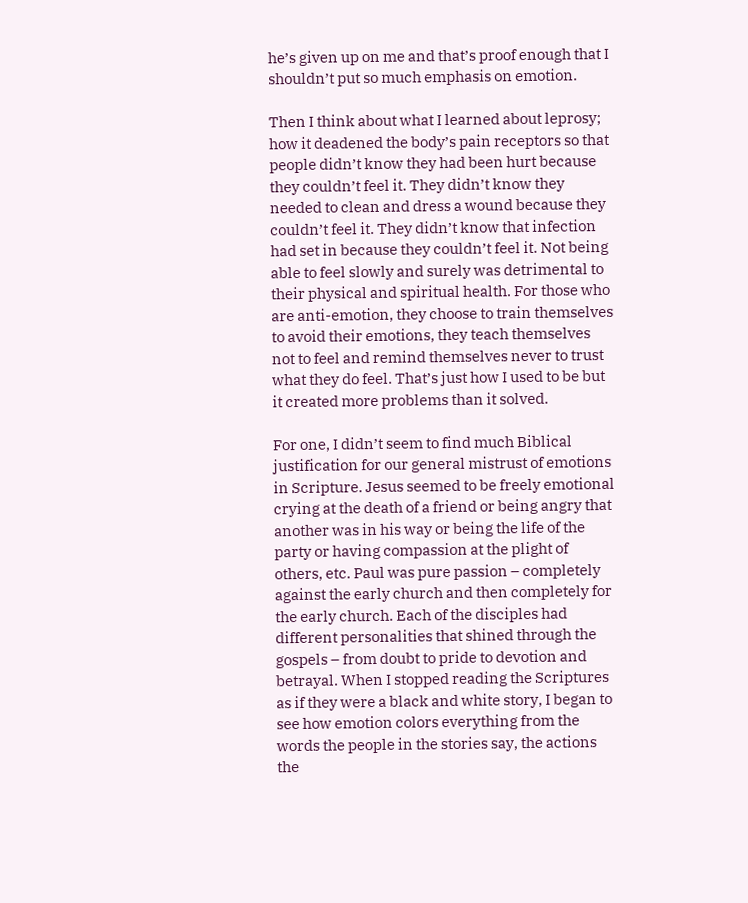he’s given up on me and that’s proof enough that I shouldn’t put so much emphasis on emotion.

Then I think about what I learned about leprosy; how it deadened the body’s pain receptors so that people didn’t know they had been hurt because they couldn’t feel it. They didn’t know they needed to clean and dress a wound because they couldn’t feel it. They didn’t know that infection had set in because they couldn’t feel it. Not being able to feel slowly and surely was detrimental to their physical and spiritual health. For those who are anti-emotion, they choose to train themselves to avoid their emotions, they teach themselves not to feel and remind themselves never to trust what they do feel. That’s just how I used to be but it created more problems than it solved.

For one, I didn’t seem to find much Biblical justification for our general mistrust of emotions in Scripture. Jesus seemed to be freely emotional crying at the death of a friend or being angry that another was in his way or being the life of the party or having compassion at the plight of others, etc. Paul was pure passion – completely against the early church and then completely for the early church. Each of the disciples had different personalities that shined through the gospels – from doubt to pride to devotion and betrayal. When I stopped reading the Scriptures as if they were a black and white story, I began to see how emotion colors everything from the words the people in the stories say, the actions the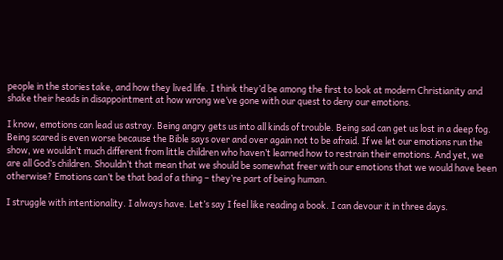people in the stories take, and how they lived life. I think they’d be among the first to look at modern Christianity and shake their heads in disappointment at how wrong we’ve gone with our quest to deny our emotions.

I know, emotions can lead us astray. Being angry gets us into all kinds of trouble. Being sad can get us lost in a deep fog. Being scared is even worse because the Bible says over and over again not to be afraid. If we let our emotions run the show, we wouldn’t much different from little children who haven’t learned how to restrain their emotions. And yet, we are all God’s children. Shouldn’t that mean that we should be somewhat freer with our emotions that we would have been otherwise? Emotions can’t be that bad of a thing – they’re part of being human.

I struggle with intentionality. I always have. Let’s say I feel like reading a book. I can devour it in three days.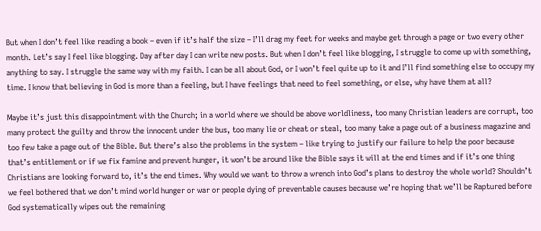But when I don’t feel like reading a book – even if it’s half the size – I’ll drag my feet for weeks and maybe get through a page or two every other month. Let’s say I feel like blogging. Day after day I can write new posts. But when I don’t feel like blogging, I struggle to come up with something, anything to say. I struggle the same way with my faith. I can be all about God, or I won’t feel quite up to it and I’ll find something else to occupy my time. I know that believing in God is more than a feeling, but I have feelings that need to feel something, or else, why have them at all?

Maybe it’s just this disappointment with the Church; in a world where we should be above worldliness, too many Christian leaders are corrupt, too many protect the guilty and throw the innocent under the bus, too many lie or cheat or steal, too many take a page out of a business magazine and too few take a page out of the Bible. But there’s also the problems in the system – like trying to justify our failure to help the poor because that’s entitlement or if we fix famine and prevent hunger, it won’t be around like the Bible says it will at the end times and if it’s one thing Christians are looking forward to, it’s the end times. Why would we want to throw a wrench into God’s plans to destroy the whole world? Shouldn’t we feel bothered that we don’t mind world hunger or war or people dying of preventable causes because we’re hoping that we’ll be Raptured before God systematically wipes out the remaining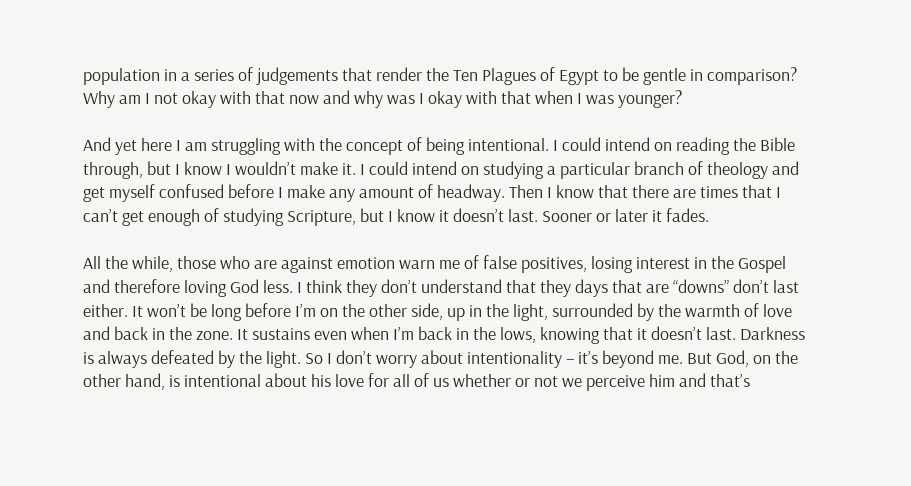population in a series of judgements that render the Ten Plagues of Egypt to be gentle in comparison? Why am I not okay with that now and why was I okay with that when I was younger?

And yet here I am struggling with the concept of being intentional. I could intend on reading the Bible through, but I know I wouldn’t make it. I could intend on studying a particular branch of theology and get myself confused before I make any amount of headway. Then I know that there are times that I can’t get enough of studying Scripture, but I know it doesn’t last. Sooner or later it fades.

All the while, those who are against emotion warn me of false positives, losing interest in the Gospel and therefore loving God less. I think they don’t understand that they days that are “downs” don’t last either. It won’t be long before I’m on the other side, up in the light, surrounded by the warmth of love and back in the zone. It sustains even when I’m back in the lows, knowing that it doesn’t last. Darkness is always defeated by the light. So I don’t worry about intentionality – it’s beyond me. But God, on the other hand, is intentional about his love for all of us whether or not we perceive him and that’s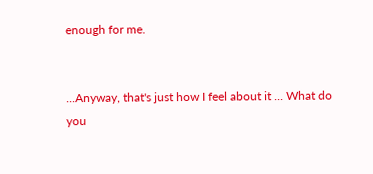enough for me.


...Anyway, that's just how I feel about it ... What do you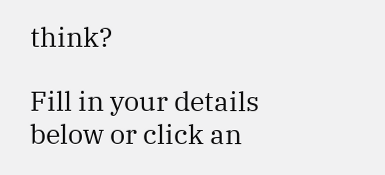think?

Fill in your details below or click an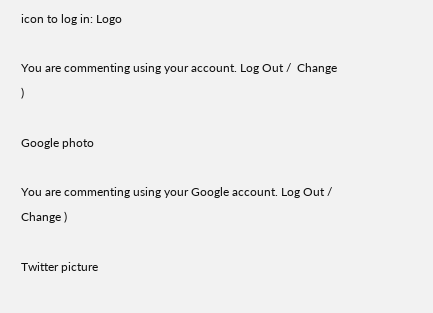icon to log in: Logo

You are commenting using your account. Log Out /  Change )

Google photo

You are commenting using your Google account. Log Out /  Change )

Twitter picture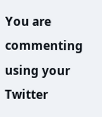You are commenting using your Twitter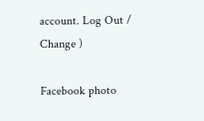account. Log Out /  Change )

Facebook photo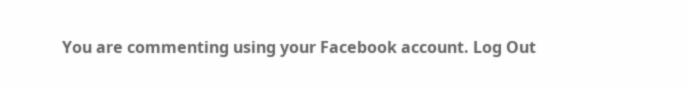You are commenting using your Facebook account. Log Out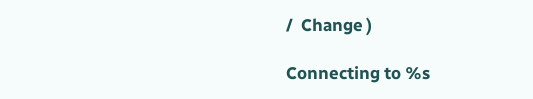/  Change )

Connecting to %s